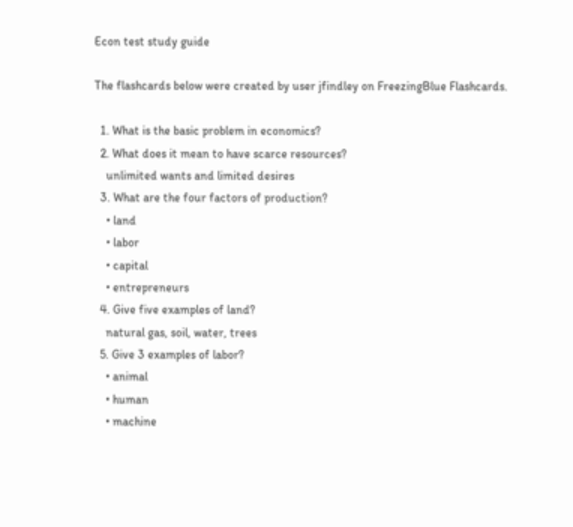Econ test study guide

The flashcards below were created by user jfindley on FreezingBlue Flashcards.

  1. What is the basic problem in economics?
  2. What does it mean to have scarce resources?
    unlimited wants and limited desires
  3. What are the four factors of production?
    • land
    • labor
    • capital
    • entrepreneurs
  4. Give five examples of land?
    natural gas, soil, water, trees
  5. Give 3 examples of labor?
    • animal
    • human
    • machine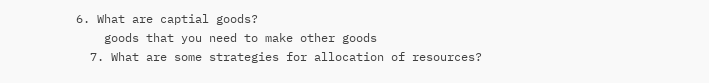6. What are captial goods?
    goods that you need to make other goods
  7. What are some strategies for allocation of resources?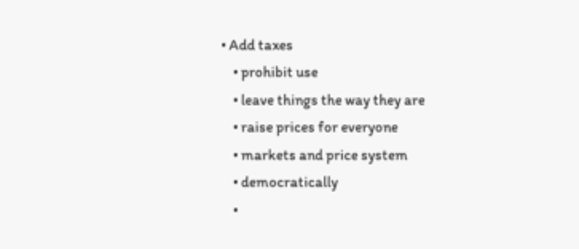• Add taxes
    • prohibit use
    • leave things the way they are
    • raise prices for everyone
    • markets and price system
    • democratically
    •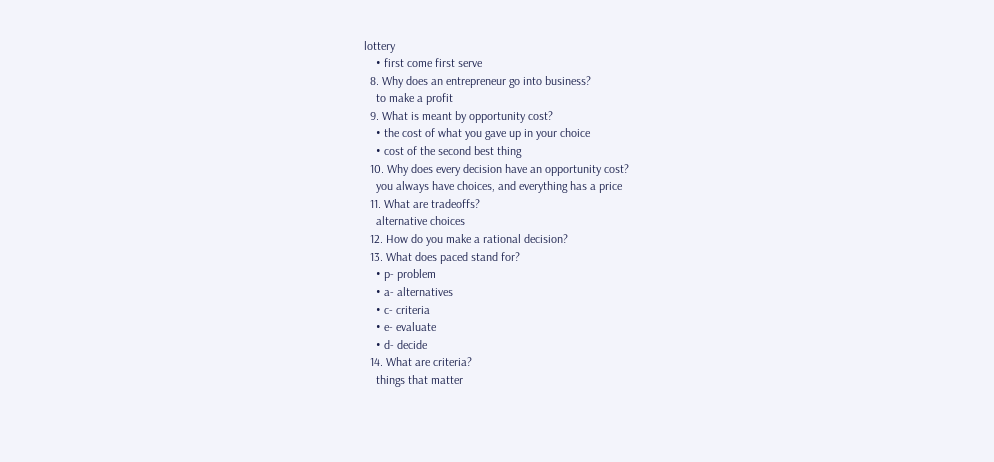lottery
    • first come first serve
  8. Why does an entrepreneur go into business?
    to make a profit
  9. What is meant by opportunity cost?
    • the cost of what you gave up in your choice
    • cost of the second best thing
  10. Why does every decision have an opportunity cost?
    you always have choices, and everything has a price
  11. What are tradeoffs?
    alternative choices
  12. How do you make a rational decision?
  13. What does paced stand for?
    • p- problem
    • a- alternatives
    • c- criteria
    • e- evaluate
    • d- decide
  14. What are criteria?
    things that matter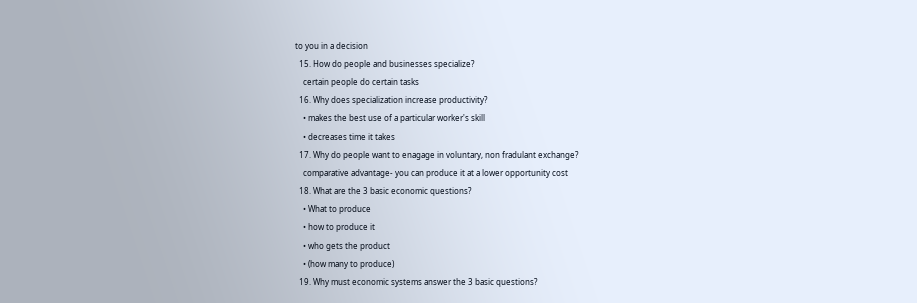to you in a decision
  15. How do people and businesses specialize?
    certain people do certain tasks
  16. Why does specialization increase productivity?
    • makes the best use of a particular worker's skill
    • decreases time it takes
  17. Why do people want to enagage in voluntary, non fradulant exchange?
    comparative advantage- you can produce it at a lower opportunity cost
  18. What are the 3 basic economic questions?
    • What to produce
    • how to produce it
    • who gets the product
    • (how many to produce)
  19. Why must economic systems answer the 3 basic questions?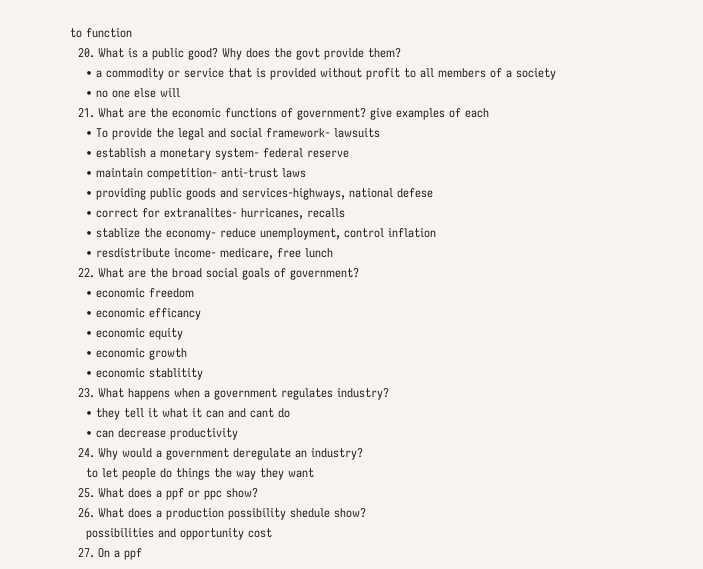to function
  20. What is a public good? Why does the govt provide them?
    • a commodity or service that is provided without profit to all members of a society
    • no one else will
  21. What are the economic functions of government? give examples of each
    • To provide the legal and social framework- lawsuits
    • establish a monetary system- federal reserve
    • maintain competition- anti-trust laws
    • providing public goods and services-highways, national defese
    • correct for extranalites- hurricanes, recalls
    • stablize the economy- reduce unemployment, control inflation
    • resdistribute income- medicare, free lunch
  22. What are the broad social goals of government?
    • economic freedom
    • economic efficancy
    • economic equity
    • economic growth
    • economic stablitity
  23. What happens when a government regulates industry?
    • they tell it what it can and cant do
    • can decrease productivity
  24. Why would a government deregulate an industry?
    to let people do things the way they want
  25. What does a ppf or ppc show?
  26. What does a production possibility shedule show?
    possibilities and opportunity cost
  27. On a ppf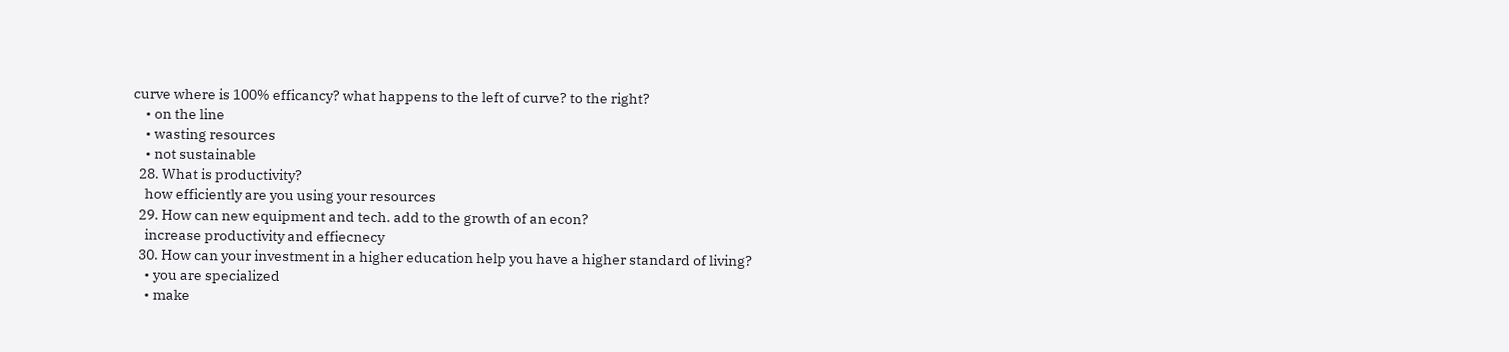curve where is 100% efficancy? what happens to the left of curve? to the right?
    • on the line
    • wasting resources
    • not sustainable
  28. What is productivity?
    how efficiently are you using your resources
  29. How can new equipment and tech. add to the growth of an econ?
    increase productivity and effiecnecy
  30. How can your investment in a higher education help you have a higher standard of living?
    • you are specialized
    • make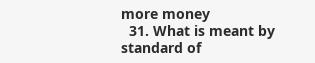more money
  31. What is meant by standard of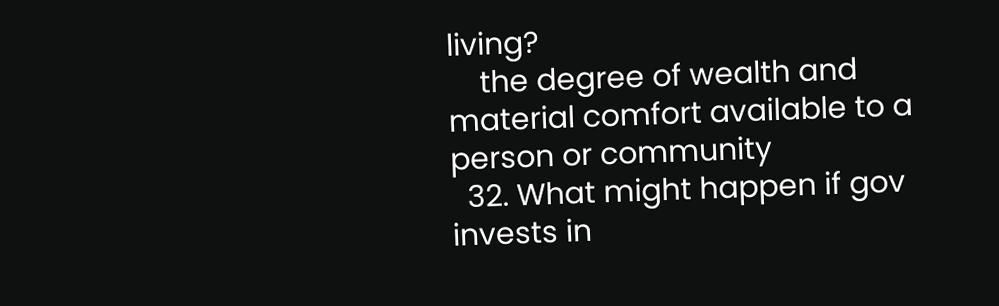living?
    the degree of wealth and material comfort available to a person or community
  32. What might happen if gov invests in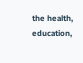the health, education,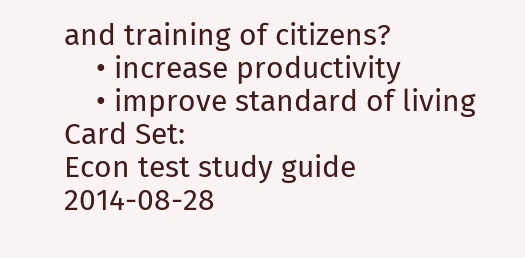and training of citizens?
    • increase productivity
    • improve standard of living
Card Set:
Econ test study guide
2014-08-28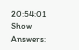20:54:01
Show Answers: